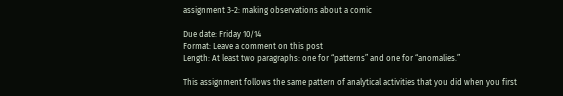assignment 3-2: making observations about a comic

Due date: Friday 10/14
Format: Leave a comment on this post
Length: At least two paragraphs: one for “patterns” and one for “anomalies.”

This assignment follows the same pattern of analytical activities that you did when you first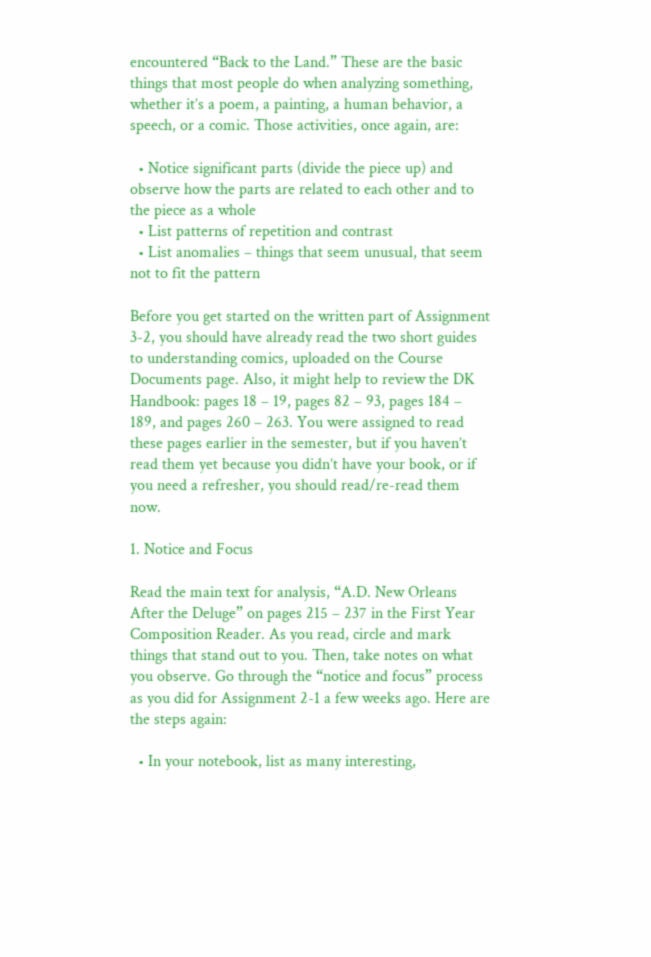encountered “Back to the Land.” These are the basic things that most people do when analyzing something, whether it’s a poem, a painting, a human behavior, a speech, or a comic. Those activities, once again, are:

  • Notice significant parts (divide the piece up) and observe how the parts are related to each other and to the piece as a whole
  • List patterns of repetition and contrast
  • List anomalies – things that seem unusual, that seem not to fit the pattern

Before you get started on the written part of Assignment 3-2, you should have already read the two short guides to understanding comics, uploaded on the Course Documents page. Also, it might help to review the DK Handbook: pages 18 – 19, pages 82 – 93, pages 184 – 189, and pages 260 – 263. You were assigned to read these pages earlier in the semester, but if you haven’t read them yet because you didn’t have your book, or if you need a refresher, you should read/re-read them now.

1. Notice and Focus

Read the main text for analysis, “A.D. New Orleans After the Deluge” on pages 215 – 237 in the First Year Composition Reader. As you read, circle and mark things that stand out to you. Then, take notes on what you observe. Go through the “notice and focus” process as you did for Assignment 2-1 a few weeks ago. Here are the steps again:

  • In your notebook, list as many interesting,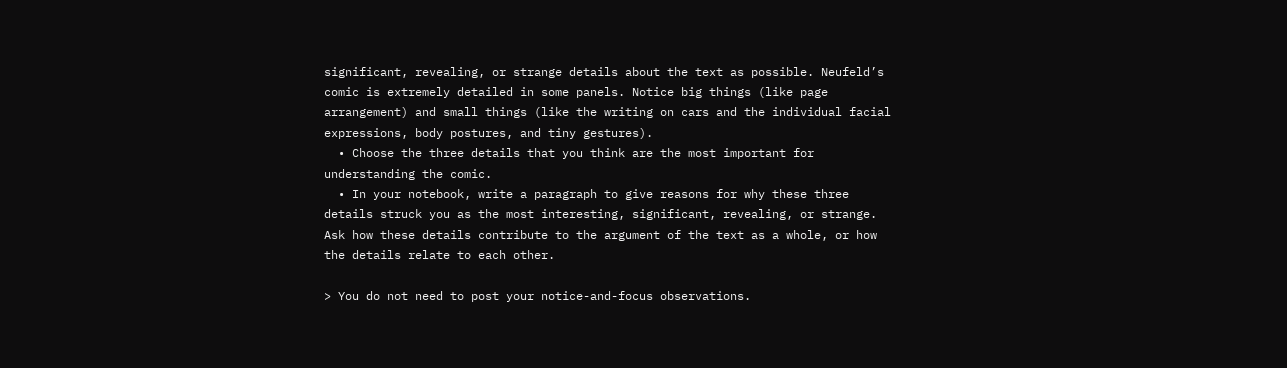significant, revealing, or strange details about the text as possible. Neufeld’s comic is extremely detailed in some panels. Notice big things (like page arrangement) and small things (like the writing on cars and the individual facial expressions, body postures, and tiny gestures).
  • Choose the three details that you think are the most important for understanding the comic.
  • In your notebook, write a paragraph to give reasons for why these three details struck you as the most interesting, significant, revealing, or strange. Ask how these details contribute to the argument of the text as a whole, or how the details relate to each other.

> You do not need to post your notice-and-focus observations.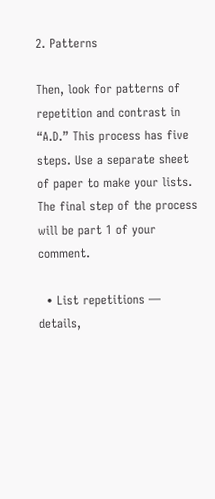2. Patterns

Then, look for patterns of repetition and contrast in “A.D.” This process has five steps. Use a separate sheet of paper to make your lists. The final step of the process will be part 1 of your comment.

  • List repetitions — details,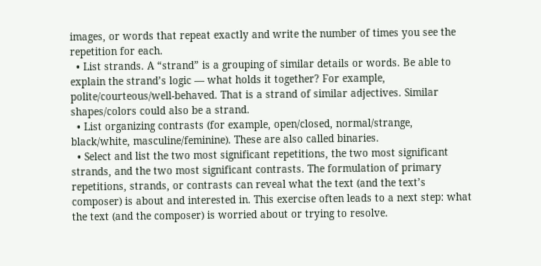images, or words that repeat exactly and write the number of times you see the repetition for each.
  • List strands. A “strand” is a grouping of similar details or words. Be able to explain the strand’s logic — what holds it together? For example, polite/courteous/well-behaved. That is a strand of similar adjectives. Similar shapes/colors could also be a strand.
  • List organizing contrasts (for example, open/closed, normal/strange, black/white, masculine/feminine). These are also called binaries.
  • Select and list the two most significant repetitions, the two most significant strands, and the two most significant contrasts. The formulation of primary repetitions, strands, or contrasts can reveal what the text (and the text’s composer) is about and interested in. This exercise often leads to a next step: what the text (and the composer) is worried about or trying to resolve.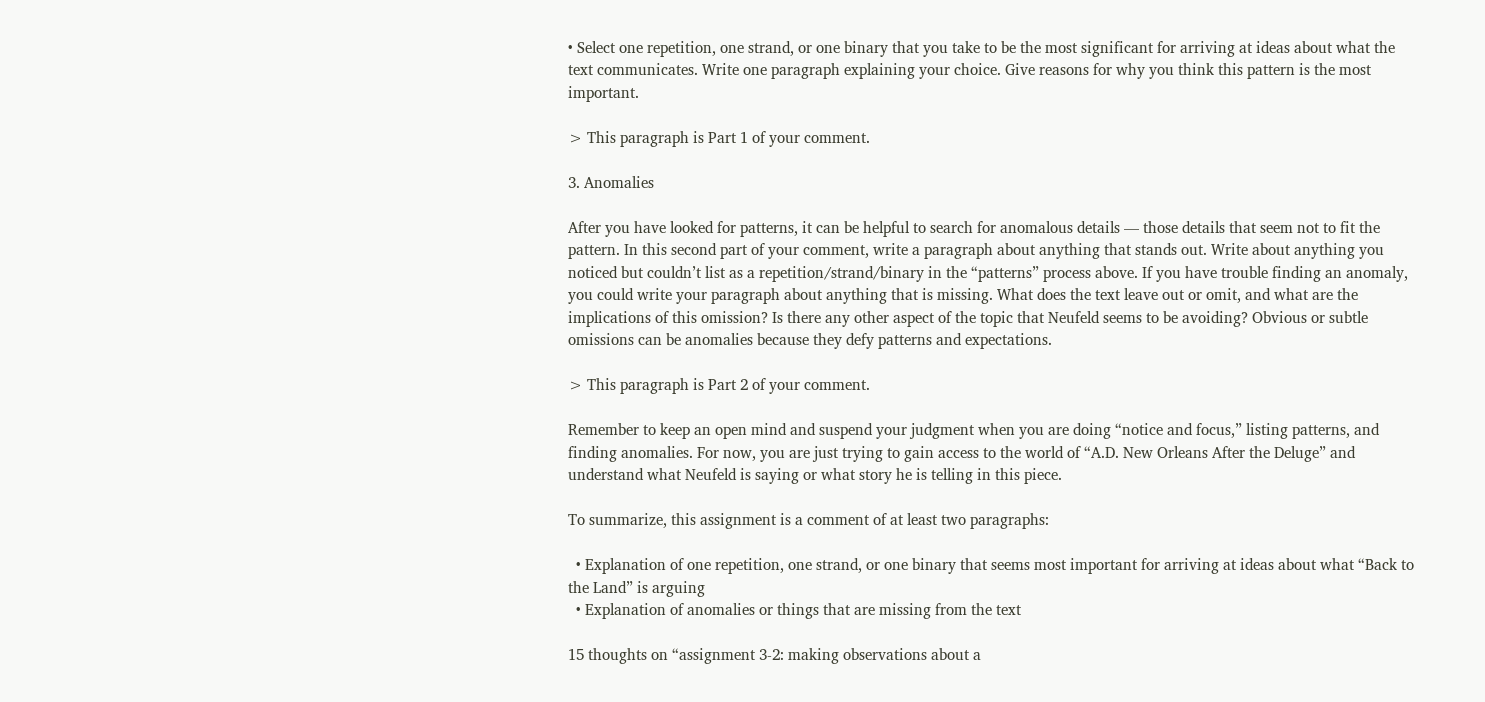• Select one repetition, one strand, or one binary that you take to be the most significant for arriving at ideas about what the text communicates. Write one paragraph explaining your choice. Give reasons for why you think this pattern is the most important.

> This paragraph is Part 1 of your comment.

3. Anomalies

After you have looked for patterns, it can be helpful to search for anomalous details — those details that seem not to fit the pattern. In this second part of your comment, write a paragraph about anything that stands out. Write about anything you noticed but couldn’t list as a repetition/strand/binary in the “patterns” process above. If you have trouble finding an anomaly, you could write your paragraph about anything that is missing. What does the text leave out or omit, and what are the implications of this omission? Is there any other aspect of the topic that Neufeld seems to be avoiding? Obvious or subtle omissions can be anomalies because they defy patterns and expectations.

> This paragraph is Part 2 of your comment.

Remember to keep an open mind and suspend your judgment when you are doing “notice and focus,” listing patterns, and finding anomalies. For now, you are just trying to gain access to the world of “A.D. New Orleans After the Deluge” and understand what Neufeld is saying or what story he is telling in this piece.

To summarize, this assignment is a comment of at least two paragraphs:

  • Explanation of one repetition, one strand, or one binary that seems most important for arriving at ideas about what “Back to the Land” is arguing
  • Explanation of anomalies or things that are missing from the text

15 thoughts on “assignment 3-2: making observations about a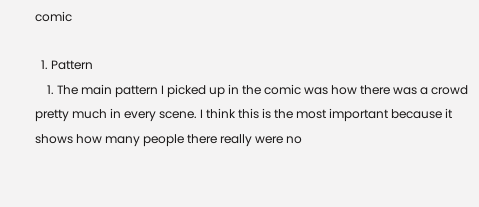comic

  1. Pattern
    1. The main pattern I picked up in the comic was how there was a crowd pretty much in every scene. I think this is the most important because it shows how many people there really were no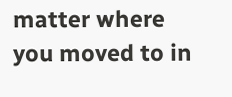matter where you moved to in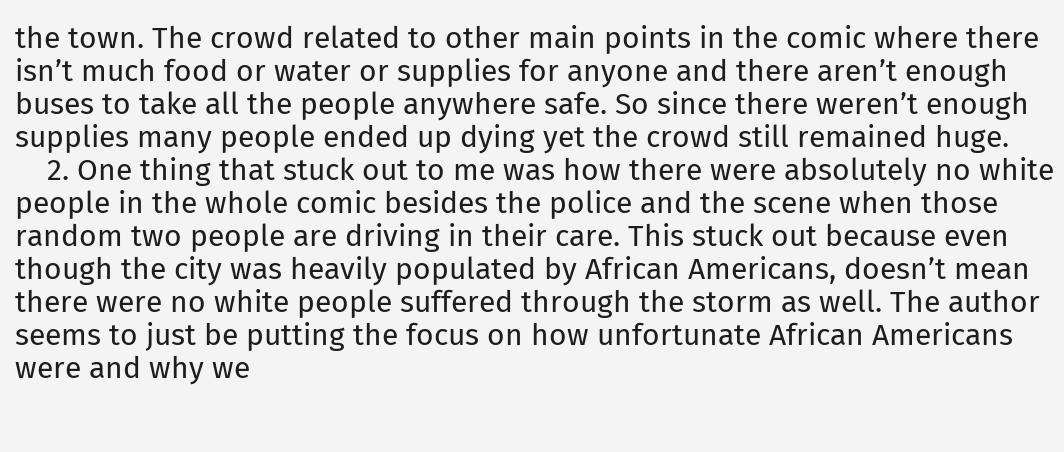the town. The crowd related to other main points in the comic where there isn’t much food or water or supplies for anyone and there aren’t enough buses to take all the people anywhere safe. So since there weren’t enough supplies many people ended up dying yet the crowd still remained huge.
    2. One thing that stuck out to me was how there were absolutely no white people in the whole comic besides the police and the scene when those random two people are driving in their care. This stuck out because even though the city was heavily populated by African Americans, doesn’t mean there were no white people suffered through the storm as well. The author seems to just be putting the focus on how unfortunate African Americans were and why we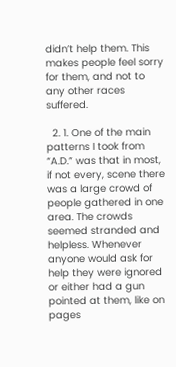didn’t help them. This makes people feel sorry for them, and not to any other races suffered.

  2. 1. One of the main patterns I took from “A.D.” was that in most, if not every, scene there was a large crowd of people gathered in one area. The crowds seemed stranded and helpless. Whenever anyone would ask for help they were ignored or either had a gun pointed at them, like on pages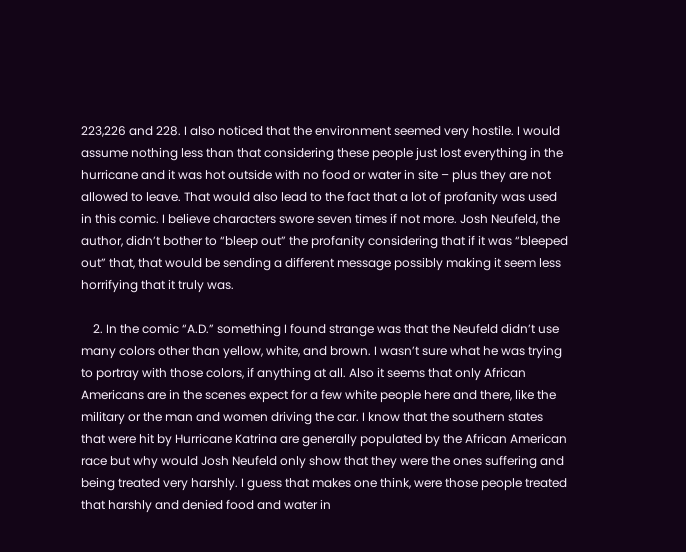223,226 and 228. I also noticed that the environment seemed very hostile. I would assume nothing less than that considering these people just lost everything in the hurricane and it was hot outside with no food or water in site – plus they are not allowed to leave. That would also lead to the fact that a lot of profanity was used in this comic. I believe characters swore seven times if not more. Josh Neufeld, the author, didn’t bother to “bleep out” the profanity considering that if it was “bleeped out” that, that would be sending a different message possibly making it seem less horrifying that it truly was.

    2. In the comic “A.D.” something I found strange was that the Neufeld didn’t use many colors other than yellow, white, and brown. I wasn’t sure what he was trying to portray with those colors, if anything at all. Also it seems that only African Americans are in the scenes expect for a few white people here and there, like the military or the man and women driving the car. I know that the southern states that were hit by Hurricane Katrina are generally populated by the African American race but why would Josh Neufeld only show that they were the ones suffering and being treated very harshly. I guess that makes one think, were those people treated that harshly and denied food and water in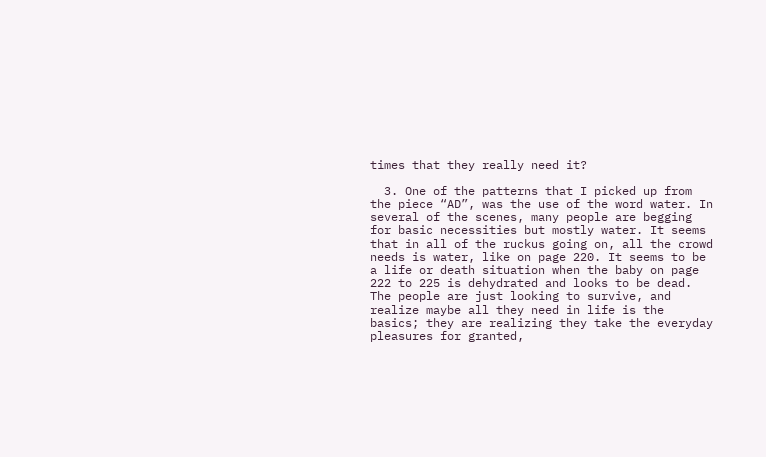times that they really need it?

  3. One of the patterns that I picked up from the piece “AD”, was the use of the word water. In several of the scenes, many people are begging for basic necessities but mostly water. It seems that in all of the ruckus going on, all the crowd needs is water, like on page 220. It seems to be a life or death situation when the baby on page 222 to 225 is dehydrated and looks to be dead. The people are just looking to survive, and realize maybe all they need in life is the basics; they are realizing they take the everyday pleasures for granted,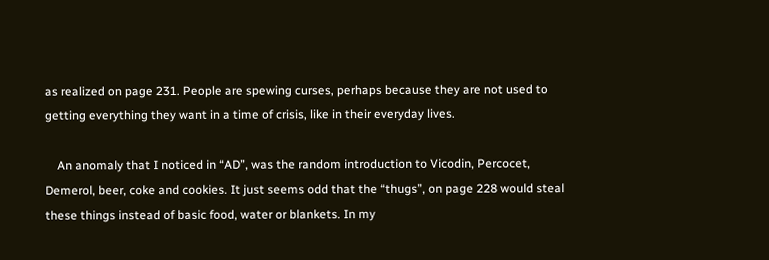as realized on page 231. People are spewing curses, perhaps because they are not used to getting everything they want in a time of crisis, like in their everyday lives.

    An anomaly that I noticed in “AD”, was the random introduction to Vicodin, Percocet, Demerol, beer, coke and cookies. It just seems odd that the “thugs”, on page 228 would steal these things instead of basic food, water or blankets. In my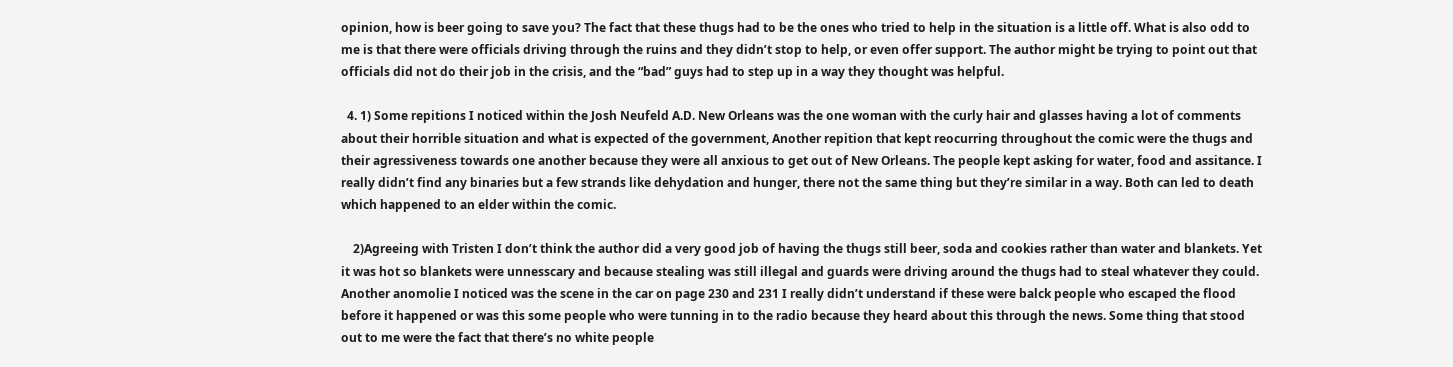opinion, how is beer going to save you? The fact that these thugs had to be the ones who tried to help in the situation is a little off. What is also odd to me is that there were officials driving through the ruins and they didn’t stop to help, or even offer support. The author might be trying to point out that officials did not do their job in the crisis, and the “bad” guys had to step up in a way they thought was helpful.

  4. 1) Some repitions I noticed within the Josh Neufeld A.D. New Orleans was the one woman with the curly hair and glasses having a lot of comments about their horrible situation and what is expected of the government, Another repition that kept reocurring throughout the comic were the thugs and their agressiveness towards one another because they were all anxious to get out of New Orleans. The people kept asking for water, food and assitance. I really didn’t find any binaries but a few strands like dehydation and hunger, there not the same thing but they’re similar in a way. Both can led to death which happened to an elder within the comic.

    2)Agreeing with Tristen I don’t think the author did a very good job of having the thugs still beer, soda and cookies rather than water and blankets. Yet it was hot so blankets were unnesscary and because stealing was still illegal and guards were driving around the thugs had to steal whatever they could. Another anomolie I noticed was the scene in the car on page 230 and 231 I really didn’t understand if these were balck people who escaped the flood before it happened or was this some people who were tunning in to the radio because they heard about this through the news. Some thing that stood out to me were the fact that there’s no white people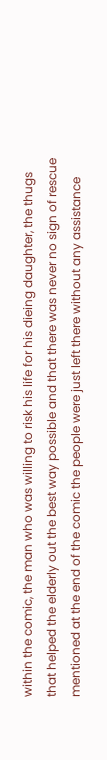within the comic, the man who was willing to risk his life for his dieing daughter, the thugs that helped the elderly out the best way possible and that there was never no sign of rescue mentioned at the end of the comic the people were just left there without any assistance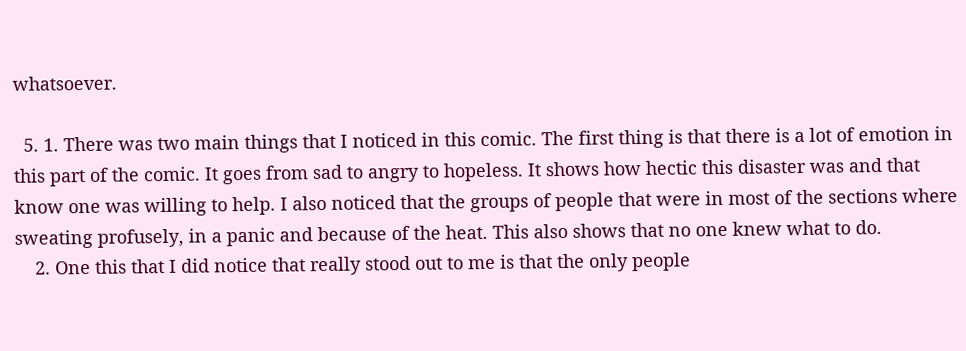whatsoever.

  5. 1. There was two main things that I noticed in this comic. The first thing is that there is a lot of emotion in this part of the comic. It goes from sad to angry to hopeless. It shows how hectic this disaster was and that know one was willing to help. I also noticed that the groups of people that were in most of the sections where sweating profusely, in a panic and because of the heat. This also shows that no one knew what to do.
    2. One this that I did notice that really stood out to me is that the only people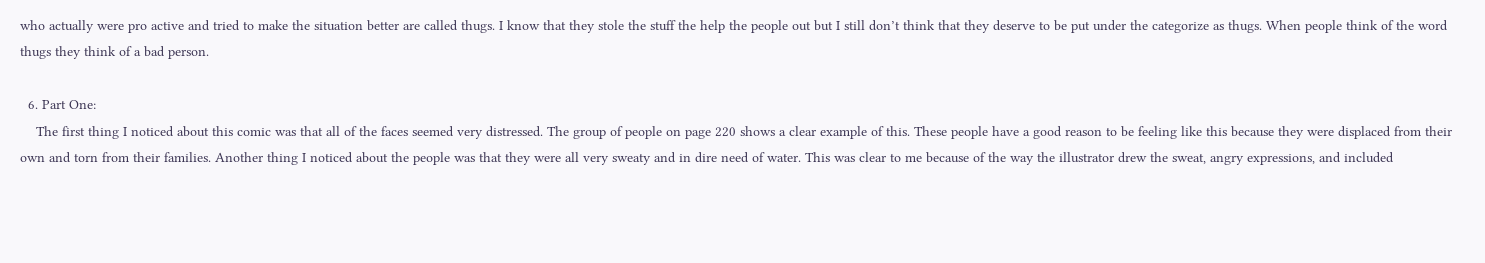who actually were pro active and tried to make the situation better are called thugs. I know that they stole the stuff the help the people out but I still don’t think that they deserve to be put under the categorize as thugs. When people think of the word thugs they think of a bad person.

  6. Part One:
    The first thing I noticed about this comic was that all of the faces seemed very distressed. The group of people on page 220 shows a clear example of this. These people have a good reason to be feeling like this because they were displaced from their own and torn from their families. Another thing I noticed about the people was that they were all very sweaty and in dire need of water. This was clear to me because of the way the illustrator drew the sweat, angry expressions, and included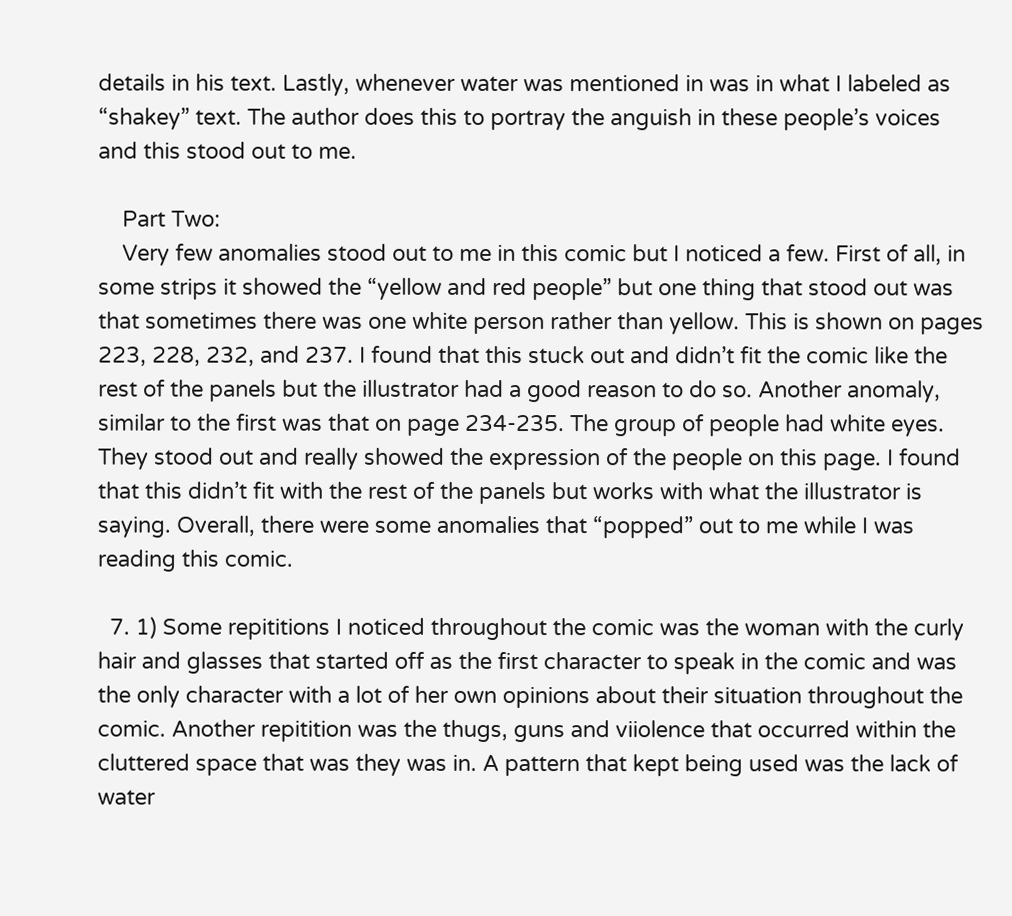details in his text. Lastly, whenever water was mentioned in was in what I labeled as “shakey” text. The author does this to portray the anguish in these people’s voices and this stood out to me.

    Part Two:
    Very few anomalies stood out to me in this comic but I noticed a few. First of all, in some strips it showed the “yellow and red people” but one thing that stood out was that sometimes there was one white person rather than yellow. This is shown on pages 223, 228, 232, and 237. I found that this stuck out and didn’t fit the comic like the rest of the panels but the illustrator had a good reason to do so. Another anomaly, similar to the first was that on page 234-235. The group of people had white eyes. They stood out and really showed the expression of the people on this page. I found that this didn’t fit with the rest of the panels but works with what the illustrator is saying. Overall, there were some anomalies that “popped” out to me while I was reading this comic.

  7. 1) Some repititions I noticed throughout the comic was the woman with the curly hair and glasses that started off as the first character to speak in the comic and was the only character with a lot of her own opinions about their situation throughout the comic. Another repitition was the thugs, guns and viiolence that occurred within the cluttered space that was they was in. A pattern that kept being used was the lack of water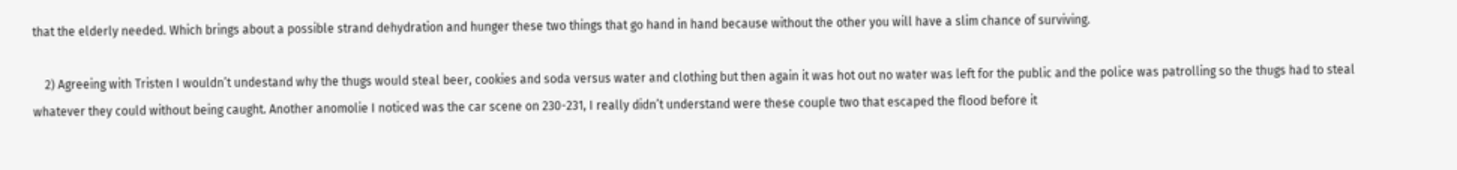that the elderly needed. Which brings about a possible strand dehydration and hunger these two things that go hand in hand because without the other you will have a slim chance of surviving.

    2) Agreeing with Tristen I wouldn’t undestand why the thugs would steal beer, cookies and soda versus water and clothing but then again it was hot out no water was left for the public and the police was patrolling so the thugs had to steal whatever they could without being caught. Another anomolie I noticed was the car scene on 230-231, I really didn’t understand were these couple two that escaped the flood before it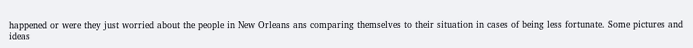happened or were they just worried about the people in New Orleans ans comparing themselves to their situation in cases of being less fortunate. Some pictures and ideas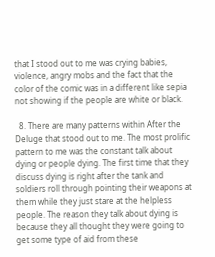that I stood out to me was crying babies, violence, angry mobs and the fact that the color of the comic was in a different like sepia not showing if the people are white or black.

  8. There are many patterns within After the Deluge that stood out to me. The most prolific pattern to me was the constant talk about dying or people dying. The first time that they discuss dying is right after the tank and soldiers roll through pointing their weapons at them while they just stare at the helpless people. The reason they talk about dying is because they all thought they were going to get some type of aid from these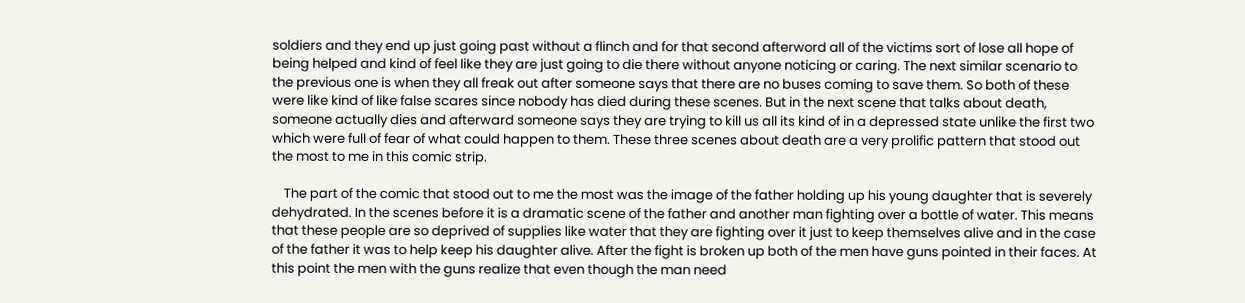soldiers and they end up just going past without a flinch and for that second afterword all of the victims sort of lose all hope of being helped and kind of feel like they are just going to die there without anyone noticing or caring. The next similar scenario to the previous one is when they all freak out after someone says that there are no buses coming to save them. So both of these were like kind of like false scares since nobody has died during these scenes. But in the next scene that talks about death, someone actually dies and afterward someone says they are trying to kill us all its kind of in a depressed state unlike the first two which were full of fear of what could happen to them. These three scenes about death are a very prolific pattern that stood out the most to me in this comic strip.

    The part of the comic that stood out to me the most was the image of the father holding up his young daughter that is severely dehydrated. In the scenes before it is a dramatic scene of the father and another man fighting over a bottle of water. This means that these people are so deprived of supplies like water that they are fighting over it just to keep themselves alive and in the case of the father it was to help keep his daughter alive. After the fight is broken up both of the men have guns pointed in their faces. At this point the men with the guns realize that even though the man need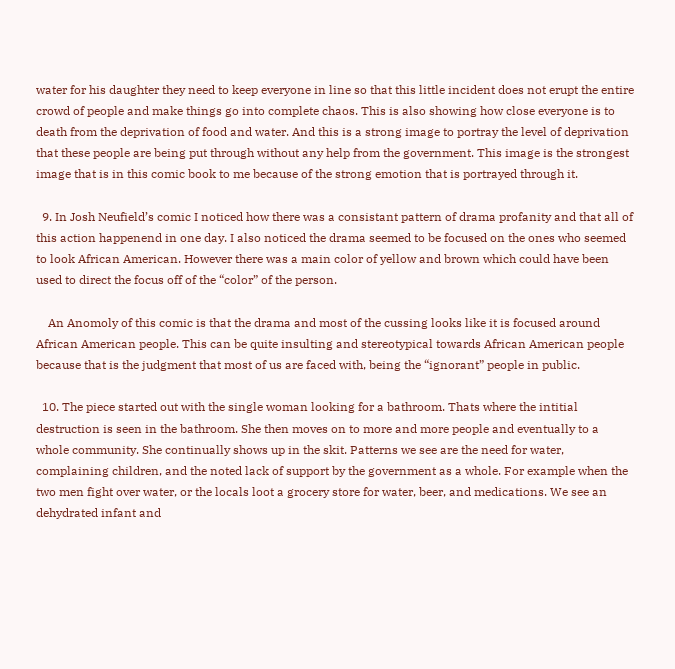water for his daughter they need to keep everyone in line so that this little incident does not erupt the entire crowd of people and make things go into complete chaos. This is also showing how close everyone is to death from the deprivation of food and water. And this is a strong image to portray the level of deprivation that these people are being put through without any help from the government. This image is the strongest image that is in this comic book to me because of the strong emotion that is portrayed through it.

  9. In Josh Neufield’s comic I noticed how there was a consistant pattern of drama profanity and that all of this action happenend in one day. I also noticed the drama seemed to be focused on the ones who seemed to look African American. However there was a main color of yellow and brown which could have been used to direct the focus off of the “color” of the person.

    An Anomoly of this comic is that the drama and most of the cussing looks like it is focused around African American people. This can be quite insulting and stereotypical towards African American people because that is the judgment that most of us are faced with, being the “ignorant” people in public.

  10. The piece started out with the single woman looking for a bathroom. Thats where the intitial destruction is seen in the bathroom. She then moves on to more and more people and eventually to a whole community. She continually shows up in the skit. Patterns we see are the need for water, complaining children, and the noted lack of support by the government as a whole. For example when the two men fight over water, or the locals loot a grocery store for water, beer, and medications. We see an dehydrated infant and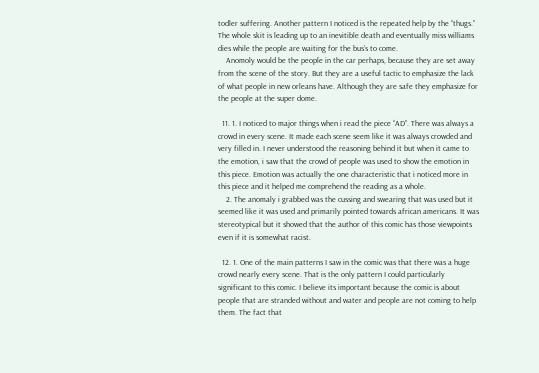todler suffering. Another pattern I noticed is the repeated help by the “thugs.” The whole skit is leading up to an inevitible death and eventually miss williams dies while the people are waiting for the bus’s to come.
    Anomoly would be the people in the car perhaps, because they are set away from the scene of the story. But they are a useful tactic to emphasize the lack of what people in new orleans have. Although they are safe they emphasize for the people at the super dome.

  11. 1. I noticed to major things when i read the piece “AD”. There was always a crowd in every scene. It made each scene seem like it was always crowded and very filled in. I never understood the reasoning behind it but when it came to the emotion, i saw that the crowd of people was used to show the emotion in this piece. Emotion was actually the one characteristic that i noticed more in this piece and it helped me comprehend the reading as a whole.
    2. The anomaly i grabbed was the cussing and swearing that was used but it seemed like it was used and primarily pointed towards african americans. It was stereotypical but it showed that the author of this comic has those viewpoints even if it is somewhat racist.

  12. 1. One of the main patterns I saw in the comic was that there was a huge crowd nearly every scene. That is the only pattern I could particularly significant to this comic. I believe its important because the comic is about people that are stranded without and water and people are not coming to help them. The fact that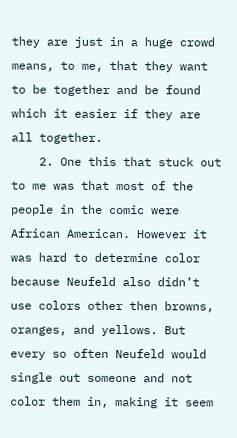they are just in a huge crowd means, to me, that they want to be together and be found which it easier if they are all together.
    2. One this that stuck out to me was that most of the people in the comic were African American. However it was hard to determine color because Neufeld also didn’t use colors other then browns, oranges, and yellows. But every so often Neufeld would single out someone and not color them in, making it seem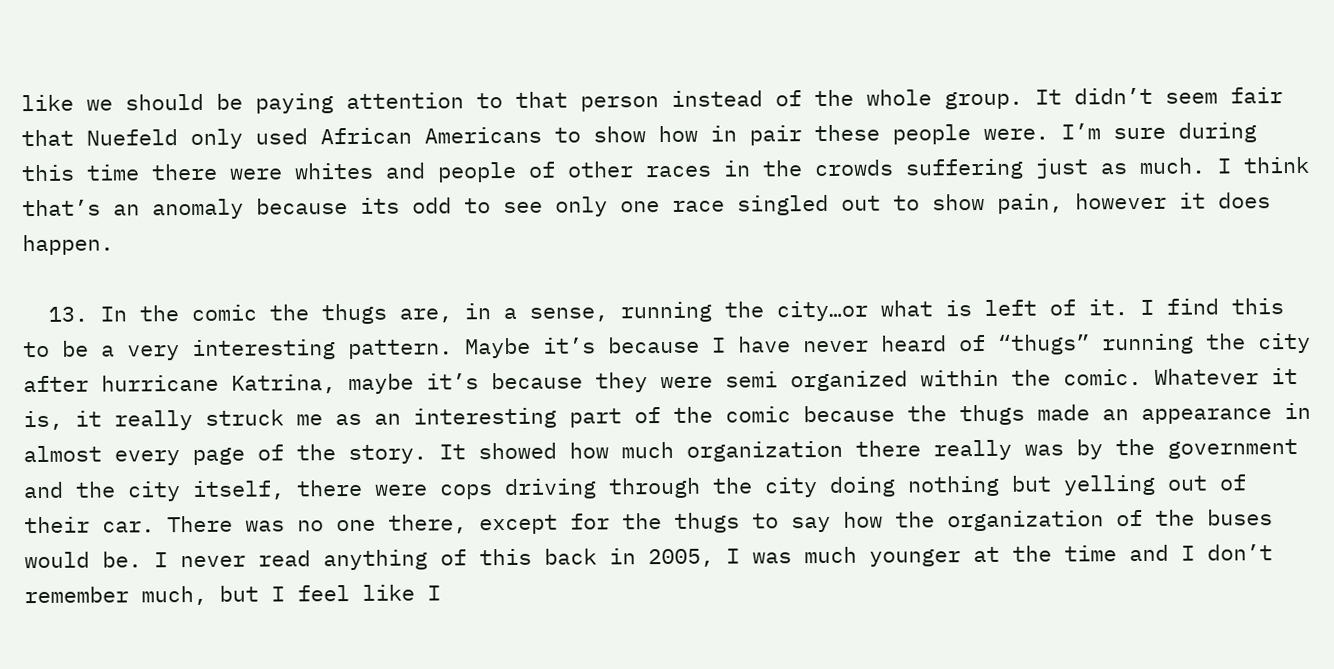like we should be paying attention to that person instead of the whole group. It didn’t seem fair that Nuefeld only used African Americans to show how in pair these people were. I’m sure during this time there were whites and people of other races in the crowds suffering just as much. I think that’s an anomaly because its odd to see only one race singled out to show pain, however it does happen.

  13. In the comic the thugs are, in a sense, running the city…or what is left of it. I find this to be a very interesting pattern. Maybe it’s because I have never heard of “thugs” running the city after hurricane Katrina, maybe it’s because they were semi organized within the comic. Whatever it is, it really struck me as an interesting part of the comic because the thugs made an appearance in almost every page of the story. It showed how much organization there really was by the government and the city itself, there were cops driving through the city doing nothing but yelling out of their car. There was no one there, except for the thugs to say how the organization of the buses would be. I never read anything of this back in 2005, I was much younger at the time and I don’t remember much, but I feel like I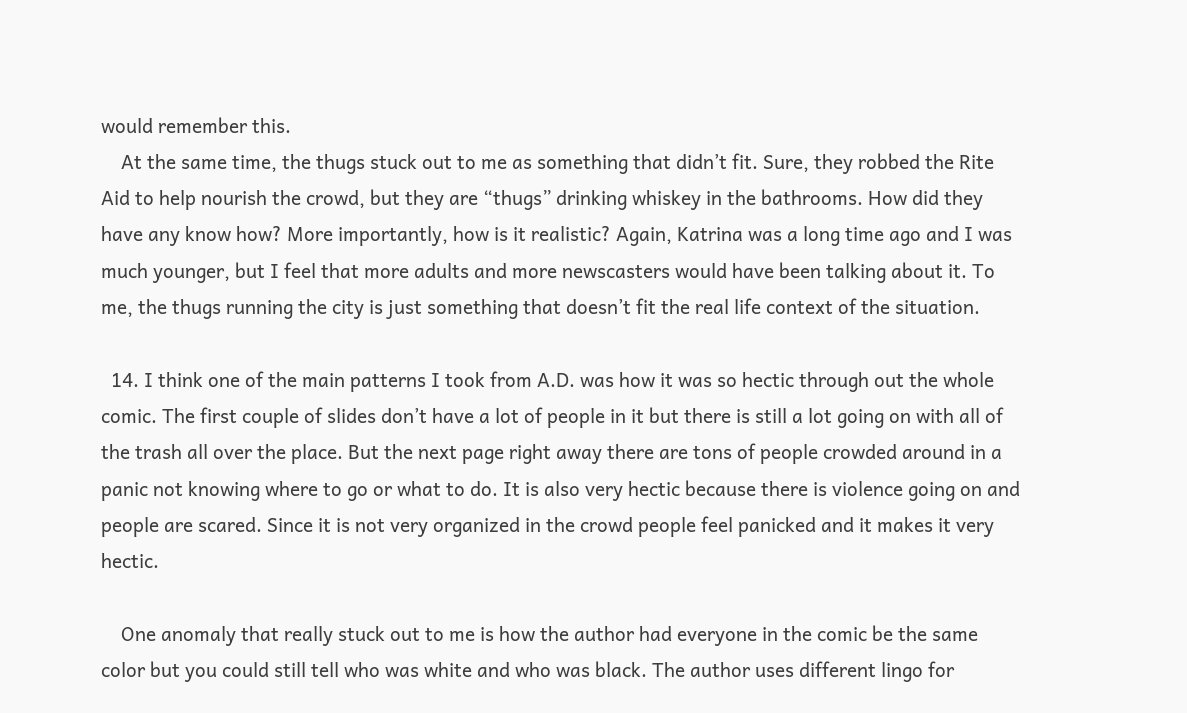would remember this.
    At the same time, the thugs stuck out to me as something that didn’t fit. Sure, they robbed the Rite Aid to help nourish the crowd, but they are “thugs” drinking whiskey in the bathrooms. How did they have any know how? More importantly, how is it realistic? Again, Katrina was a long time ago and I was much younger, but I feel that more adults and more newscasters would have been talking about it. To me, the thugs running the city is just something that doesn’t fit the real life context of the situation.

  14. I think one of the main patterns I took from A.D. was how it was so hectic through out the whole comic. The first couple of slides don’t have a lot of people in it but there is still a lot going on with all of the trash all over the place. But the next page right away there are tons of people crowded around in a panic not knowing where to go or what to do. It is also very hectic because there is violence going on and people are scared. Since it is not very organized in the crowd people feel panicked and it makes it very hectic.

    One anomaly that really stuck out to me is how the author had everyone in the comic be the same color but you could still tell who was white and who was black. The author uses different lingo for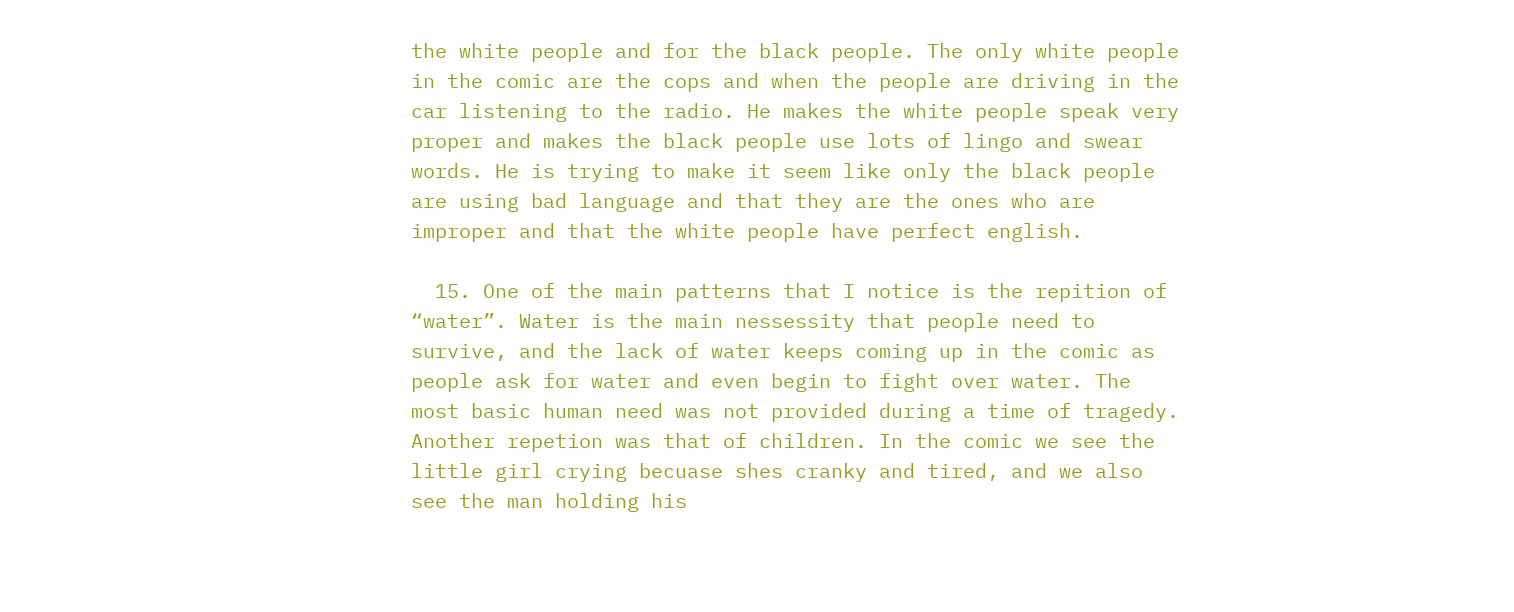the white people and for the black people. The only white people in the comic are the cops and when the people are driving in the car listening to the radio. He makes the white people speak very proper and makes the black people use lots of lingo and swear words. He is trying to make it seem like only the black people are using bad language and that they are the ones who are improper and that the white people have perfect english.

  15. One of the main patterns that I notice is the repition of “water”. Water is the main nessessity that people need to survive, and the lack of water keeps coming up in the comic as people ask for water and even begin to fight over water. The most basic human need was not provided during a time of tragedy. Another repetion was that of children. In the comic we see the little girl crying becuase shes cranky and tired, and we also see the man holding his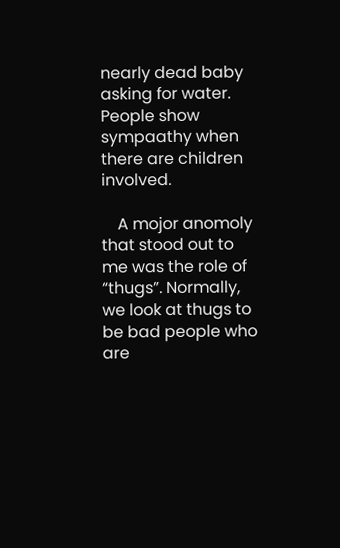nearly dead baby asking for water. People show sympaathy when there are children involved.

    A mojor anomoly that stood out to me was the role of “thugs”. Normally, we look at thugs to be bad people who are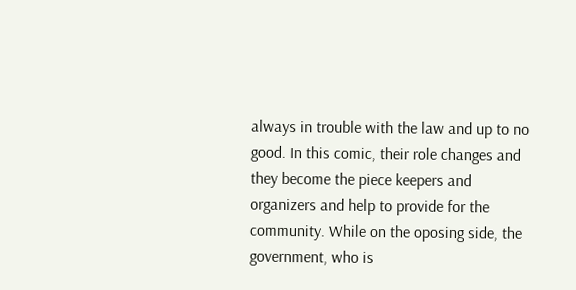always in trouble with the law and up to no good. In this comic, their role changes and they become the piece keepers and organizers and help to provide for the community. While on the oposing side, the government, who is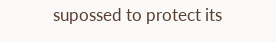supossed to protect its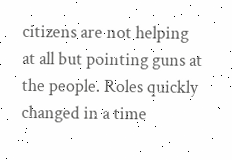citizens are not helping at all but pointing guns at the people. Roles quickly changed in a time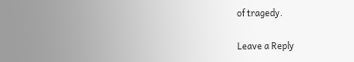of tragedy.

Leave a Reply